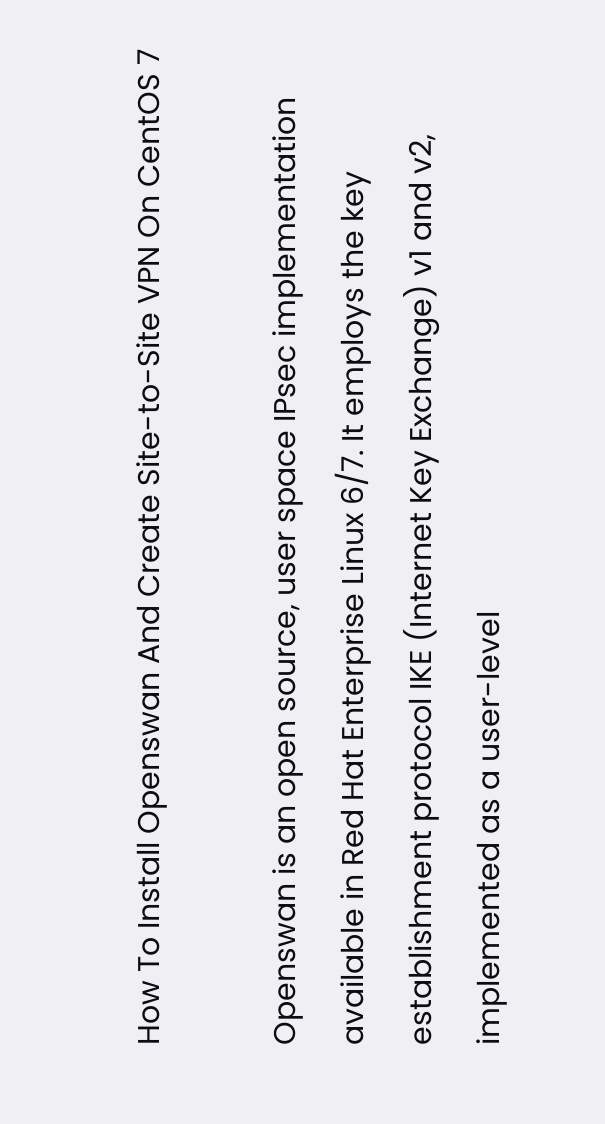How To Install Openswan And Create Site-to-Site VPN On CentOS 7

Openswan is an open source, user space IPsec implementation available in Red Hat Enterprise Linux 6/7. It employs the key establishment protocol IKE (Internet Key Exchange) v1 and v2, implemented as a user-level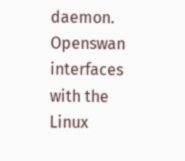daemon. Openswan interfaces with the Linux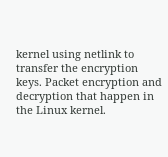kernel using netlink to transfer the encryption keys. Packet encryption and decryption that happen in the Linux kernel.